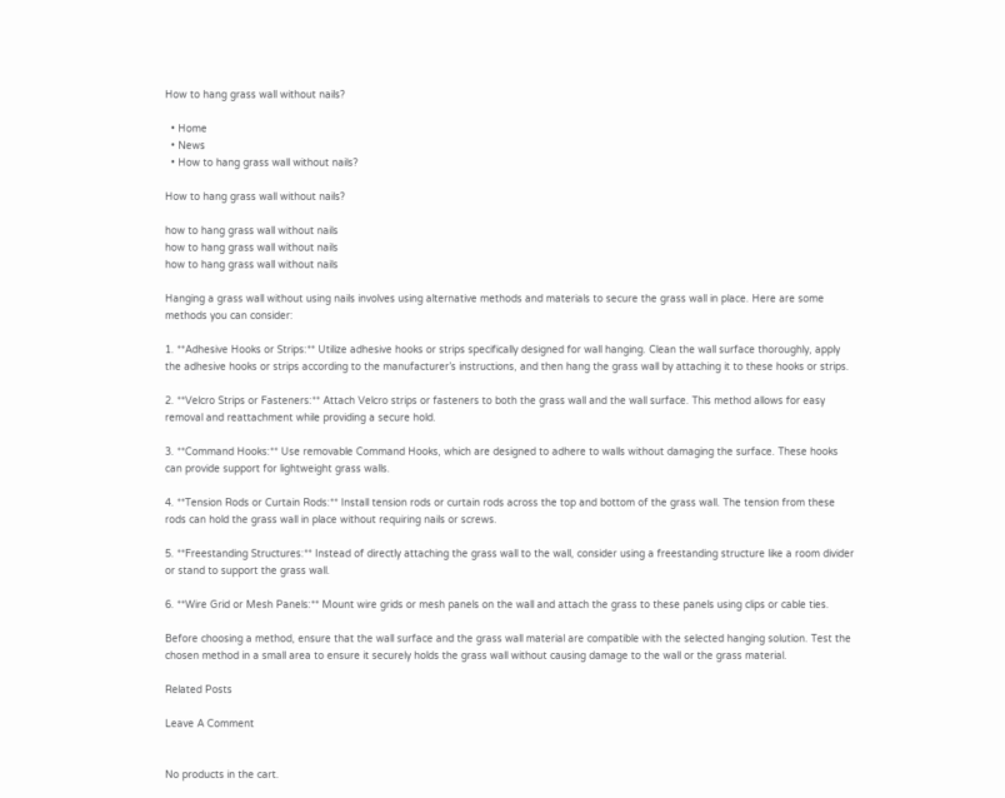How to hang grass wall without nails?

  • Home
  • News
  • How to hang grass wall without nails?

How to hang grass wall without nails?

how to hang grass wall without nails
how to hang grass wall without nails
how to hang grass wall without nails

Hanging a grass wall without using nails involves using alternative methods and materials to secure the grass wall in place. Here are some methods you can consider:

1. **Adhesive Hooks or Strips:** Utilize adhesive hooks or strips specifically designed for wall hanging. Clean the wall surface thoroughly, apply the adhesive hooks or strips according to the manufacturer’s instructions, and then hang the grass wall by attaching it to these hooks or strips.

2. **Velcro Strips or Fasteners:** Attach Velcro strips or fasteners to both the grass wall and the wall surface. This method allows for easy removal and reattachment while providing a secure hold.

3. **Command Hooks:** Use removable Command Hooks, which are designed to adhere to walls without damaging the surface. These hooks can provide support for lightweight grass walls.

4. **Tension Rods or Curtain Rods:** Install tension rods or curtain rods across the top and bottom of the grass wall. The tension from these rods can hold the grass wall in place without requiring nails or screws.

5. **Freestanding Structures:** Instead of directly attaching the grass wall to the wall, consider using a freestanding structure like a room divider or stand to support the grass wall.

6. **Wire Grid or Mesh Panels:** Mount wire grids or mesh panels on the wall and attach the grass to these panels using clips or cable ties.

Before choosing a method, ensure that the wall surface and the grass wall material are compatible with the selected hanging solution. Test the chosen method in a small area to ensure it securely holds the grass wall without causing damage to the wall or the grass material.

Related Posts

Leave A Comment


No products in the cart.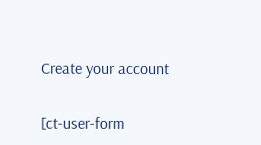Create your account

[ct-user-form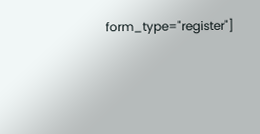form_type="register"]